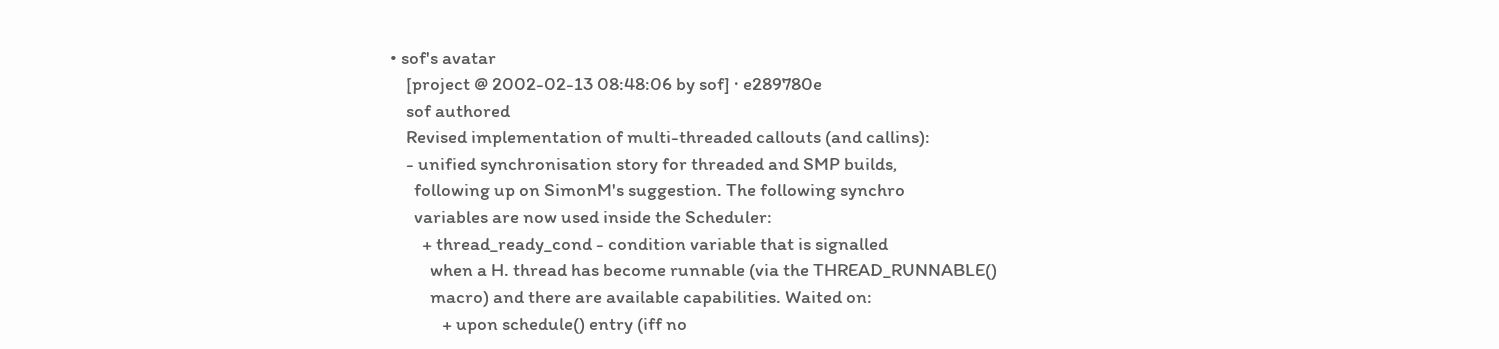• sof's avatar
    [project @ 2002-02-13 08:48:06 by sof] · e289780e
    sof authored
    Revised implementation of multi-threaded callouts (and callins):
    - unified synchronisation story for threaded and SMP builds,
      following up on SimonM's suggestion. The following synchro
      variables are now used inside the Scheduler:
        + thread_ready_cond - condition variable that is signalled
          when a H. thread has become runnable (via the THREAD_RUNNABLE()
          macro) and there are available capabilities. Waited on:
             + upon schedule() entry (iff no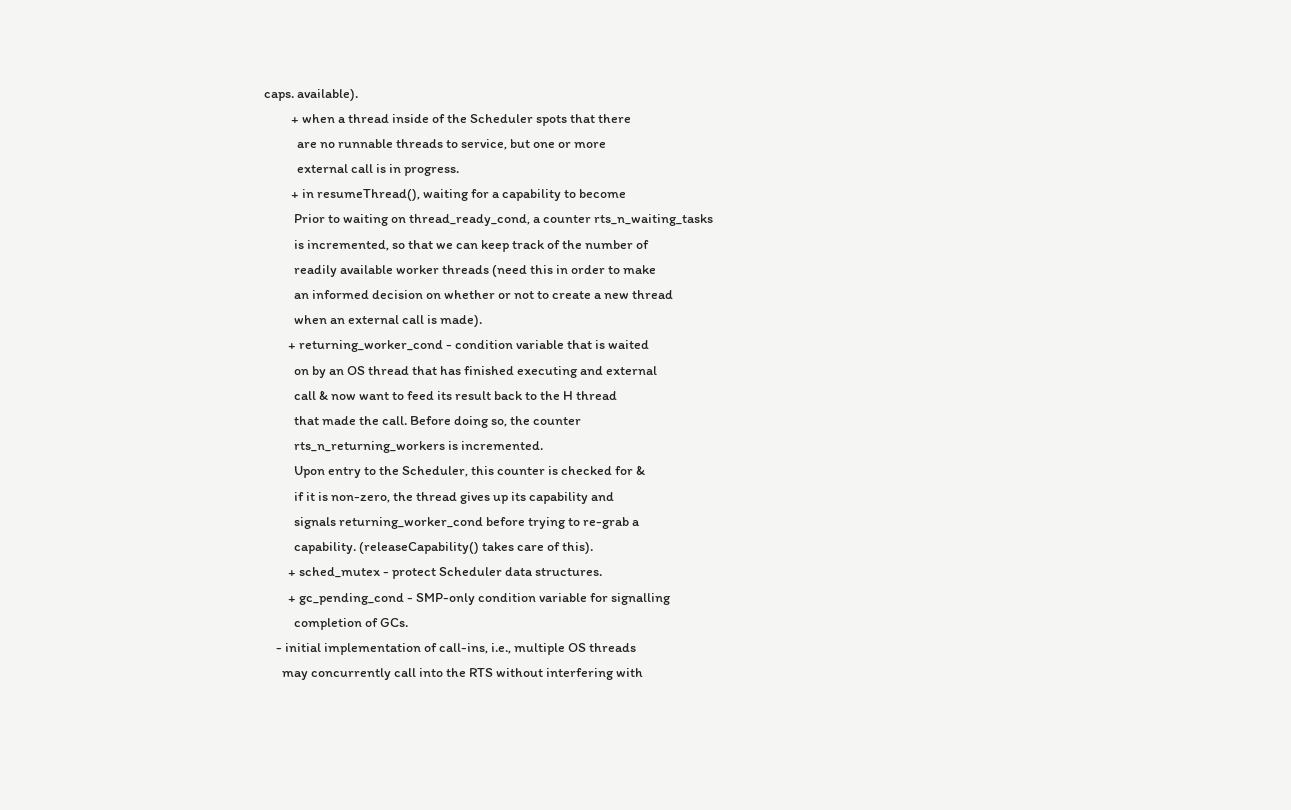caps. available).
         + when a thread inside of the Scheduler spots that there
           are no runnable threads to service, but one or more
           external call is in progress.
         + in resumeThread(), waiting for a capability to become
          Prior to waiting on thread_ready_cond, a counter rts_n_waiting_tasks
          is incremented, so that we can keep track of the number of
          readily available worker threads (need this in order to make
          an informed decision on whether or not to create a new thread
          when an external call is made).
        + returning_worker_cond - condition variable that is waited
          on by an OS thread that has finished executing and external
          call & now want to feed its result back to the H thread
          that made the call. Before doing so, the counter
          rts_n_returning_workers is incremented.
          Upon entry to the Scheduler, this counter is checked for &
          if it is non-zero, the thread gives up its capability and
          signals returning_worker_cond before trying to re-grab a
          capability. (releaseCapability() takes care of this).
        + sched_mutex - protect Scheduler data structures.
        + gc_pending_cond - SMP-only condition variable for signalling
          completion of GCs.
    - initial implementation of call-ins, i.e., multiple OS threads
      may concurrently call into the RTS without interfering with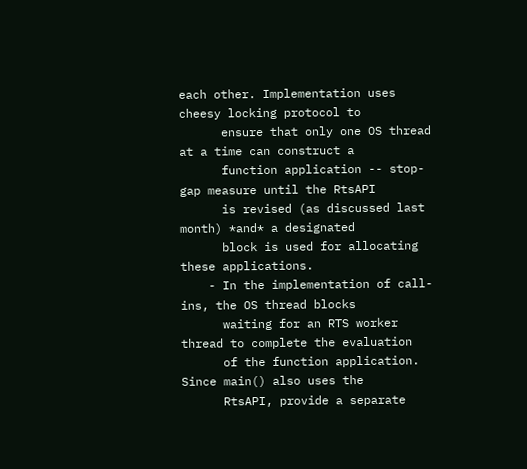each other. Implementation uses cheesy locking protocol to
      ensure that only one OS thread at a time can construct a
      function application -- stop-gap measure until the RtsAPI
      is revised (as discussed last month) *and* a designated
      block is used for allocating these applications.
    - In the implementation of call-ins, the OS thread blocks
      waiting for an RTS worker thread to complete the evaluation
      of the function application. Since main() also uses the
      RtsAPI, provide a separate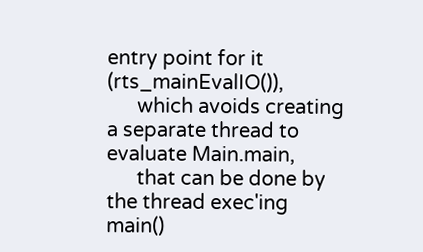entry point for it (rts_mainEvalIO()),
      which avoids creating a separate thread to evaluate Main.main,
      that can be done by the thread exec'ing main()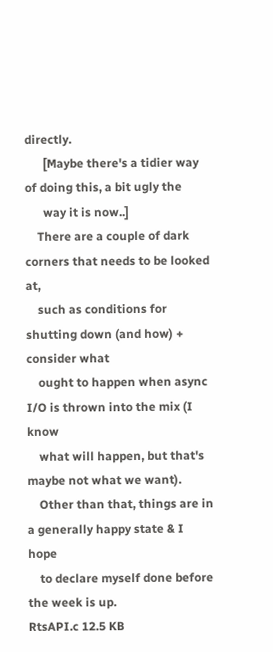directly.
      [Maybe there's a tidier way of doing this, a bit ugly the
      way it is now..]
    There are a couple of dark corners that needs to be looked at,
    such as conditions for shutting down (and how) + consider what
    ought to happen when async I/O is thrown into the mix (I know
    what will happen, but that's maybe not what we want).
    Other than that, things are in a generally happy state & I hope
    to declare myself done before the week is up.
RtsAPI.c 12.5 KB